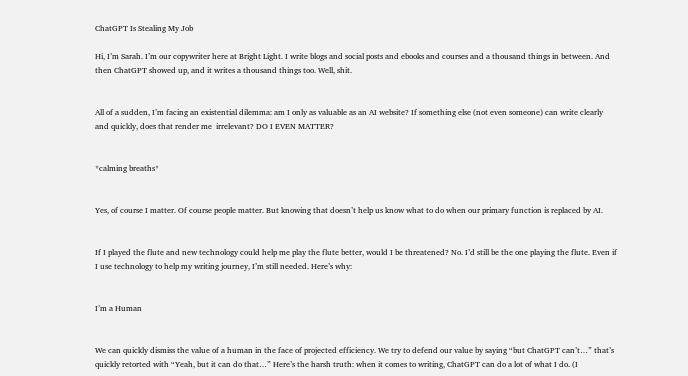ChatGPT Is Stealing My Job

Hi, I’m Sarah. I’m our copywriter here at Bright Light. I write blogs and social posts and ebooks and courses and a thousand things in between. And then ChatGPT showed up, and it writes a thousand things too. Well, shit.


All of a sudden, I’m facing an existential dilemma: am I only as valuable as an AI website? If something else (not even someone) can write clearly and quickly, does that render me  irrelevant? DO I EVEN MATTER?


*calming breaths*


Yes, of course I matter. Of course people matter. But knowing that doesn’t help us know what to do when our primary function is replaced by AI.


If I played the flute and new technology could help me play the flute better, would I be threatened? No. I’d still be the one playing the flute. Even if I use technology to help my writing journey, I’m still needed. Here’s why:


I’m a Human


We can quickly dismiss the value of a human in the face of projected efficiency. We try to defend our value by saying “but ChatGPT can’t…” that’s quickly retorted with “Yeah, but it can do that…” Here’s the harsh truth: when it comes to writing, ChatGPT can do a lot of what I do. (I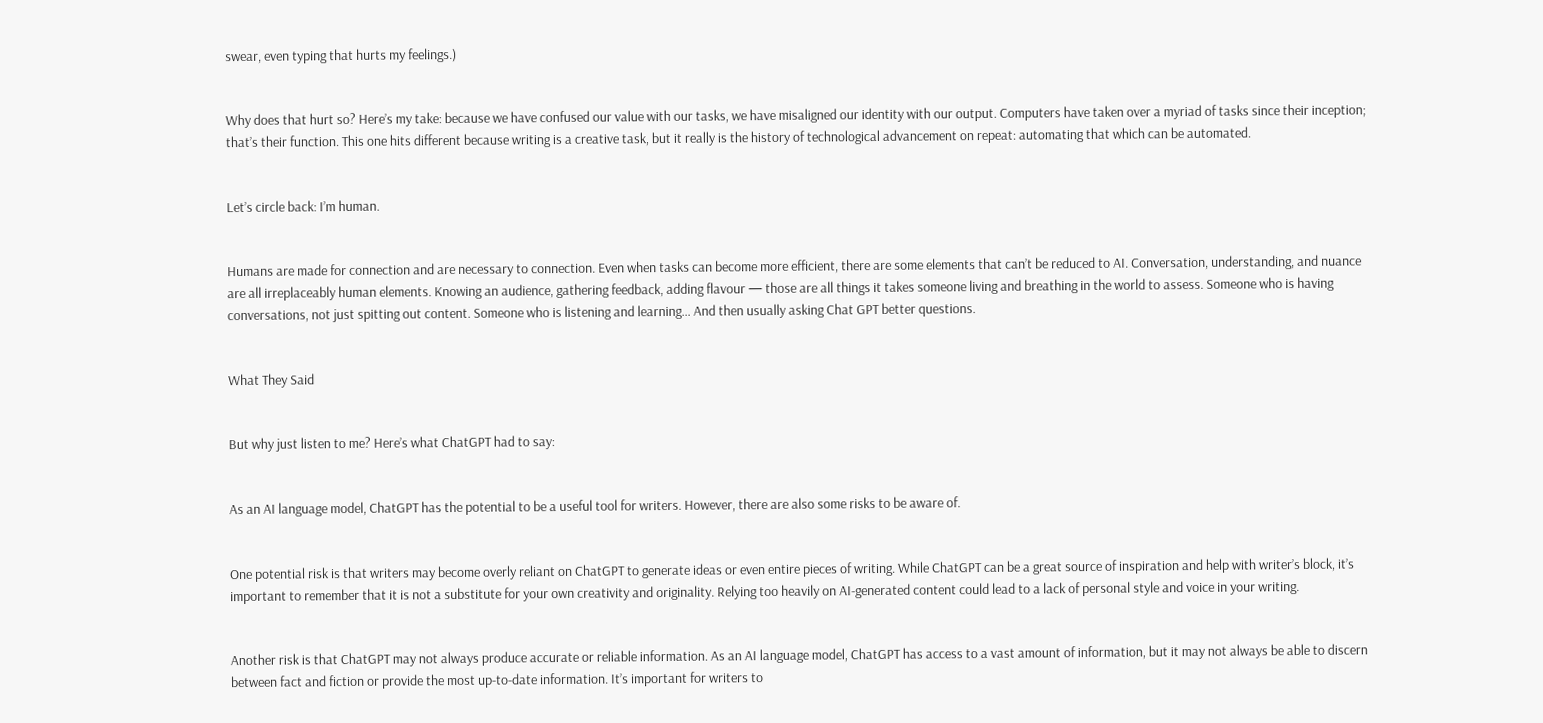swear, even typing that hurts my feelings.)


Why does that hurt so? Here’s my take: because we have confused our value with our tasks, we have misaligned our identity with our output. Computers have taken over a myriad of tasks since their inception; that’s their function. This one hits different because writing is a creative task, but it really is the history of technological advancement on repeat: automating that which can be automated.


Let’s circle back: I’m human.


Humans are made for connection and are necessary to connection. Even when tasks can become more efficient, there are some elements that can’t be reduced to AI. Conversation, understanding, and nuance are all irreplaceably human elements. Knowing an audience, gathering feedback, adding flavour — those are all things it takes someone living and breathing in the world to assess. Someone who is having conversations, not just spitting out content. Someone who is listening and learning… And then usually asking Chat GPT better questions.


What They Said


But why just listen to me? Here’s what ChatGPT had to say:


As an AI language model, ChatGPT has the potential to be a useful tool for writers. However, there are also some risks to be aware of.


One potential risk is that writers may become overly reliant on ChatGPT to generate ideas or even entire pieces of writing. While ChatGPT can be a great source of inspiration and help with writer’s block, it’s important to remember that it is not a substitute for your own creativity and originality. Relying too heavily on AI-generated content could lead to a lack of personal style and voice in your writing.


Another risk is that ChatGPT may not always produce accurate or reliable information. As an AI language model, ChatGPT has access to a vast amount of information, but it may not always be able to discern between fact and fiction or provide the most up-to-date information. It’s important for writers to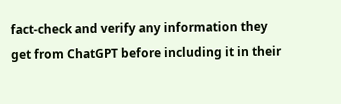fact-check and verify any information they get from ChatGPT before including it in their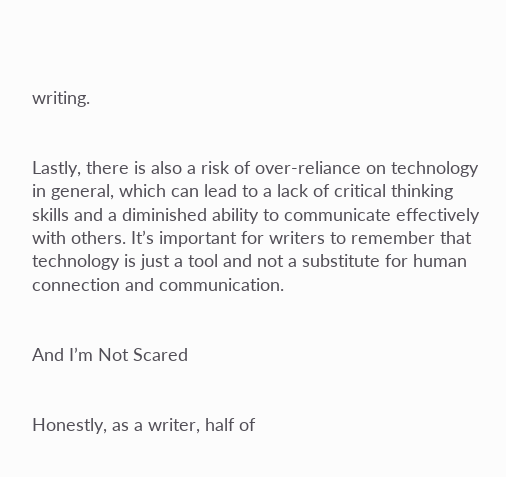writing.


Lastly, there is also a risk of over-reliance on technology in general, which can lead to a lack of critical thinking skills and a diminished ability to communicate effectively with others. It’s important for writers to remember that technology is just a tool and not a substitute for human connection and communication.


And I’m Not Scared


Honestly, as a writer, half of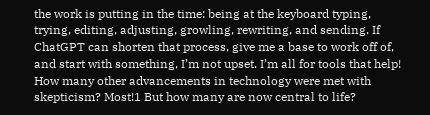the work is putting in the time: being at the keyboard typing, trying, editing, adjusting, growling, rewriting, and sending. If ChatGPT can shorten that process, give me a base to work off of, and start with something, I’m not upset. I’m all for tools that help! How many other advancements in technology were met with skepticism? Most!1 But how many are now central to life?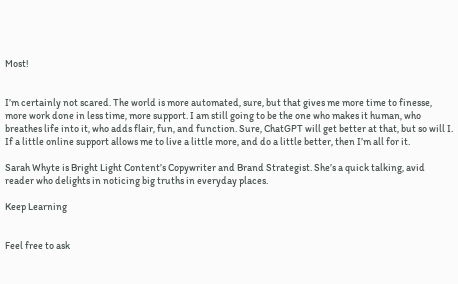Most!


I’m certainly not scared. The world is more automated, sure, but that gives me more time to finesse, more work done in less time, more support. I am still going to be the one who makes it human, who breathes life into it, who adds flair, fun, and function. Sure, ChatGPT will get better at that, but so will I. If a little online support allows me to live a little more, and do a little better, then I’m all for it.

Sarah Whyte is Bright Light Content’s Copywriter and Brand Strategist. She’s a quick talking, avid reader who delights in noticing big truths in everyday places.

Keep Learning


Feel free to ask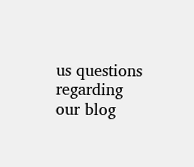us questions regarding our blog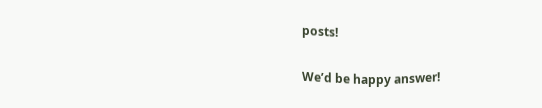posts!

We’d be happy answer!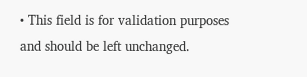• This field is for validation purposes and should be left unchanged.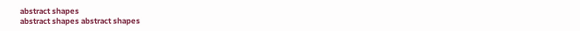abstract shapes
abstract shapes abstract shapes